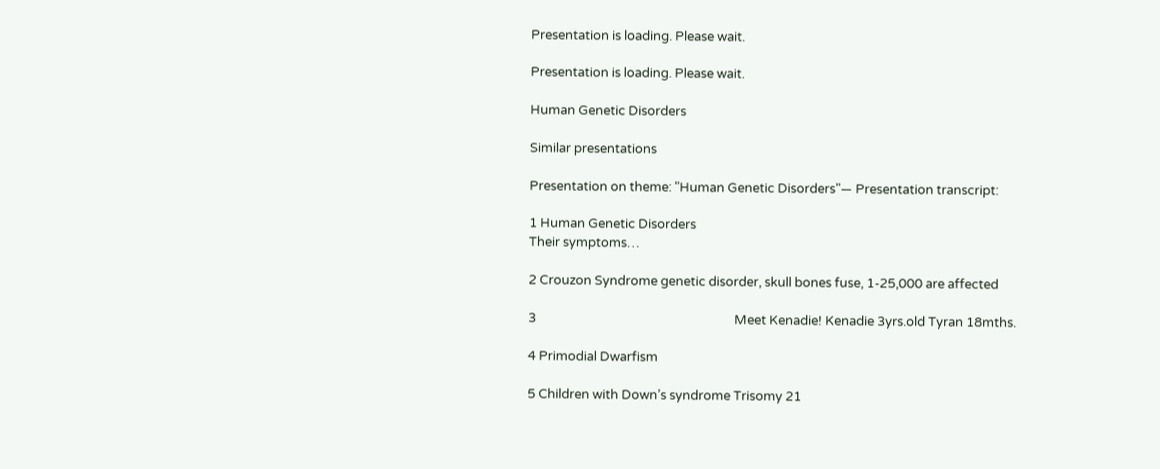Presentation is loading. Please wait.

Presentation is loading. Please wait.

Human Genetic Disorders

Similar presentations

Presentation on theme: "Human Genetic Disorders"— Presentation transcript:

1 Human Genetic Disorders
Their symptoms…

2 Crouzon Syndrome genetic disorder, skull bones fuse, 1-25,000 are affected

3                                                                  Meet Kenadie! Kenadie 3yrs.old Tyran 18mths.

4 Primodial Dwarfism

5 Children with Down’s syndrome Trisomy 21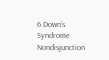6 Down’s Syndrome Nondisjunction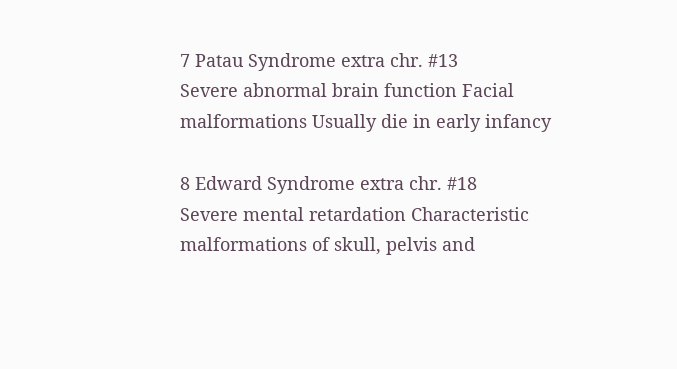7 Patau Syndrome extra chr. #13
Severe abnormal brain function Facial malformations Usually die in early infancy

8 Edward Syndrome extra chr. #18
Severe mental retardation Characteristic malformations of skull, pelvis and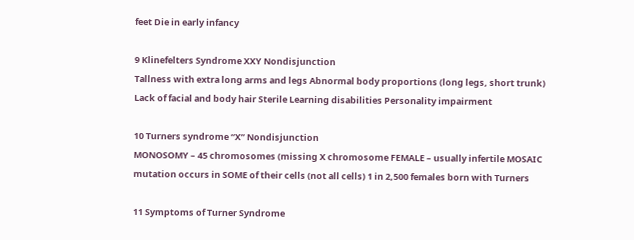feet Die in early infancy

9 Klinefelters Syndrome XXY Nondisjunction
Tallness with extra long arms and legs Abnormal body proportions (long legs, short trunk) Lack of facial and body hair Sterile Learning disabilities Personality impairment

10 Turners syndrome “X” Nondisjunction
MONOSOMY – 45 chromosomes (missing X chromosome FEMALE – usually infertile MOSAIC mutation occurs in SOME of their cells (not all cells) 1 in 2,500 females born with Turners

11 Symptoms of Turner Syndrome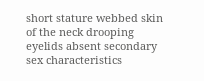short stature webbed skin of the neck drooping eyelids absent secondary sex characteristics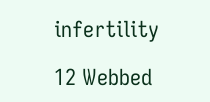infertility

12 Webbed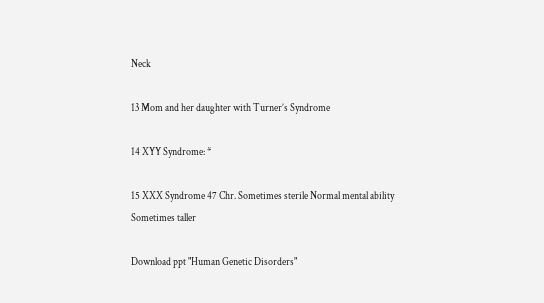Neck

13 Mom and her daughter with Turner’s Syndrome

14 XYY Syndrome: *

15 XXX Syndrome 47 Chr. Sometimes sterile Normal mental ability
Sometimes taller

Download ppt "Human Genetic Disorders"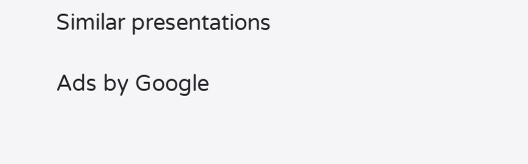Similar presentations

Ads by Google